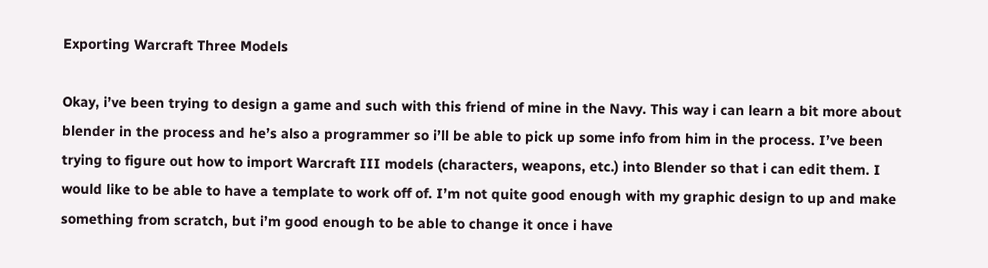Exporting Warcraft Three Models

Okay, i’ve been trying to design a game and such with this friend of mine in the Navy. This way i can learn a bit more about blender in the process and he’s also a programmer so i’ll be able to pick up some info from him in the process. I’ve been trying to figure out how to import Warcraft III models (characters, weapons, etc.) into Blender so that i can edit them. I would like to be able to have a template to work off of. I’m not quite good enough with my graphic design to up and make something from scratch, but i’m good enough to be able to change it once i have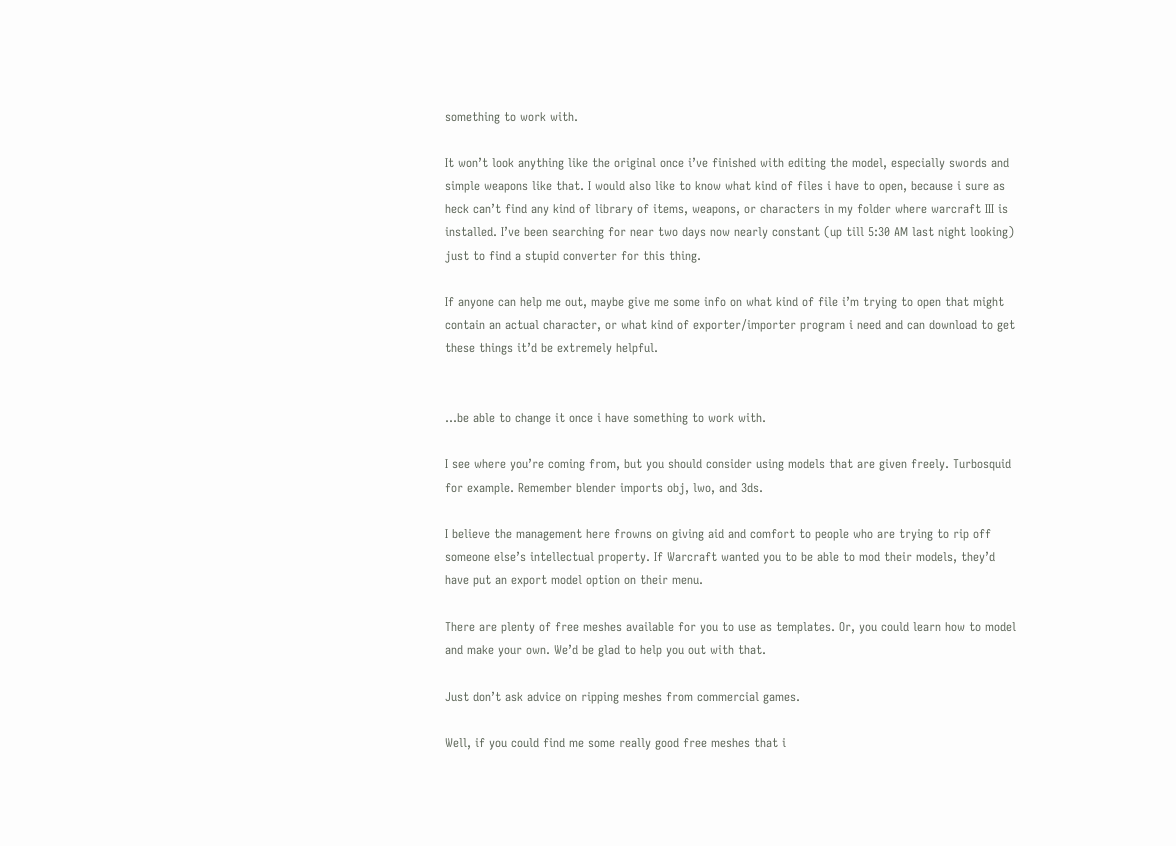something to work with.

It won’t look anything like the original once i’ve finished with editing the model, especially swords and simple weapons like that. I would also like to know what kind of files i have to open, because i sure as heck can’t find any kind of library of items, weapons, or characters in my folder where warcraft III is installed. I’ve been searching for near two days now nearly constant (up till 5:30 AM last night looking) just to find a stupid converter for this thing.

If anyone can help me out, maybe give me some info on what kind of file i’m trying to open that might contain an actual character, or what kind of exporter/importer program i need and can download to get these things it’d be extremely helpful.


…be able to change it once i have something to work with.

I see where you’re coming from, but you should consider using models that are given freely. Turbosquid for example. Remember blender imports obj, lwo, and 3ds.

I believe the management here frowns on giving aid and comfort to people who are trying to rip off someone else’s intellectual property. If Warcraft wanted you to be able to mod their models, they’d have put an export model option on their menu.

There are plenty of free meshes available for you to use as templates. Or, you could learn how to model and make your own. We’d be glad to help you out with that.

Just don’t ask advice on ripping meshes from commercial games.

Well, if you could find me some really good free meshes that i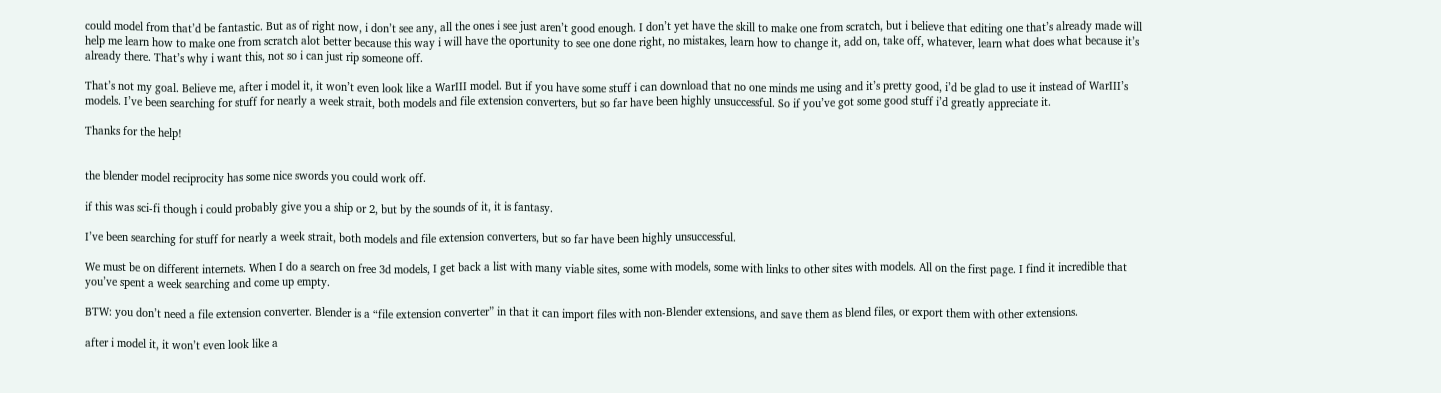could model from that’d be fantastic. But as of right now, i don’t see any, all the ones i see just aren’t good enough. I don’t yet have the skill to make one from scratch, but i believe that editing one that’s already made will help me learn how to make one from scratch alot better because this way i will have the oportunity to see one done right, no mistakes, learn how to change it, add on, take off, whatever, learn what does what because it’s already there. That’s why i want this, not so i can just rip someone off.

That’s not my goal. Believe me, after i model it, it won’t even look like a WarIII model. But if you have some stuff i can download that no one minds me using and it’s pretty good, i’d be glad to use it instead of WarIII’s models. I’ve been searching for stuff for nearly a week strait, both models and file extension converters, but so far have been highly unsuccessful. So if you’ve got some good stuff i’d greatly appreciate it.

Thanks for the help!


the blender model reciprocity has some nice swords you could work off.

if this was sci-fi though i could probably give you a ship or 2, but by the sounds of it, it is fantasy.

I’ve been searching for stuff for nearly a week strait, both models and file extension converters, but so far have been highly unsuccessful.

We must be on different internets. When I do a search on free 3d models, I get back a list with many viable sites, some with models, some with links to other sites with models. All on the first page. I find it incredible that you’ve spent a week searching and come up empty.

BTW: you don’t need a file extension converter. Blender is a “file extension converter” in that it can import files with non-Blender extensions, and save them as blend files, or export them with other extensions.

after i model it, it won’t even look like a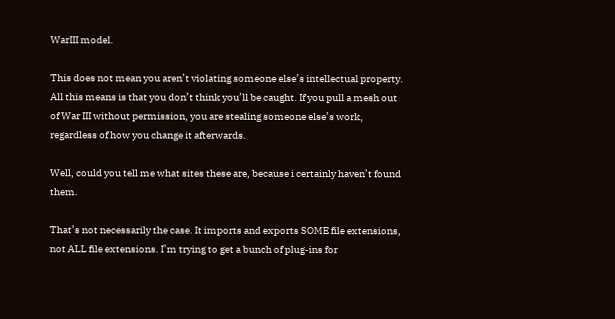WarIII model.

This does not mean you aren’t violating someone else’s intellectual property. All this means is that you don’t think you’ll be caught. If you pull a mesh out of War III without permission, you are stealing someone else’s work, regardless of how you change it afterwards.

Well, could you tell me what sites these are, because i certainly haven’t found them.

That’s not necessarily the case. It imports and exports SOME file extensions, not ALL file extensions. I’m trying to get a bunch of plug-ins for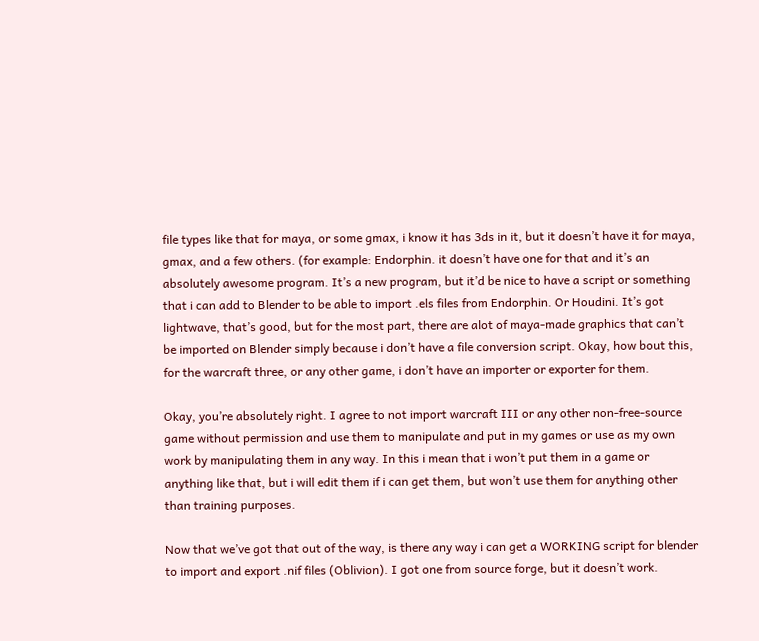file types like that for maya, or some gmax, i know it has 3ds in it, but it doesn’t have it for maya, gmax, and a few others. (for example: Endorphin. it doesn’t have one for that and it’s an absolutely awesome program. It’s a new program, but it’d be nice to have a script or something that i can add to Blender to be able to import .els files from Endorphin. Or Houdini. It’s got lightwave, that’s good, but for the most part, there are alot of maya-made graphics that can’t be imported on Blender simply because i don’t have a file conversion script. Okay, how bout this, for the warcraft three, or any other game, i don’t have an importer or exporter for them.

Okay, you’re absolutely right. I agree to not import warcraft III or any other non-free-source game without permission and use them to manipulate and put in my games or use as my own work by manipulating them in any way. In this i mean that i won’t put them in a game or anything like that, but i will edit them if i can get them, but won’t use them for anything other than training purposes.

Now that we’ve got that out of the way, is there any way i can get a WORKING script for blender to import and export .nif files (Oblivion). I got one from source forge, but it doesn’t work.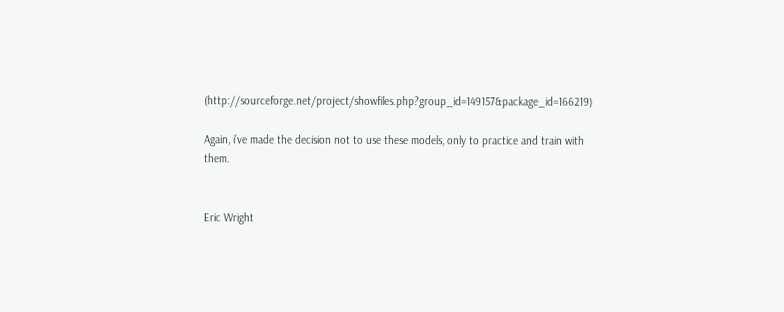(http://sourceforge.net/project/showfiles.php?group_id=149157&package_id=166219)

Again, i’ve made the decision not to use these models, only to practice and train with them.


Eric Wright